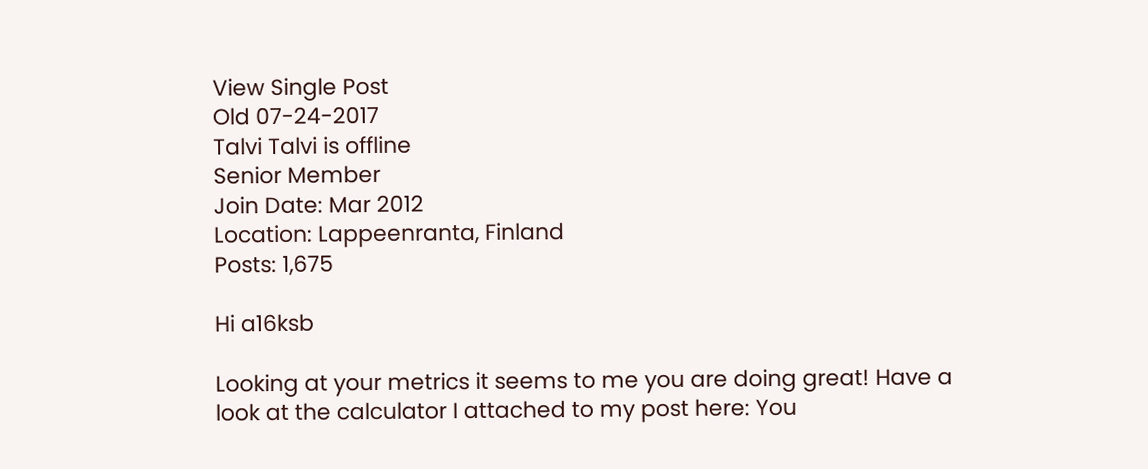View Single Post
Old 07-24-2017
Talvi Talvi is offline
Senior Member
Join Date: Mar 2012
Location: Lappeenranta, Finland
Posts: 1,675

Hi a16ksb

Looking at your metrics it seems to me you are doing great! Have a look at the calculator I attached to my post here: You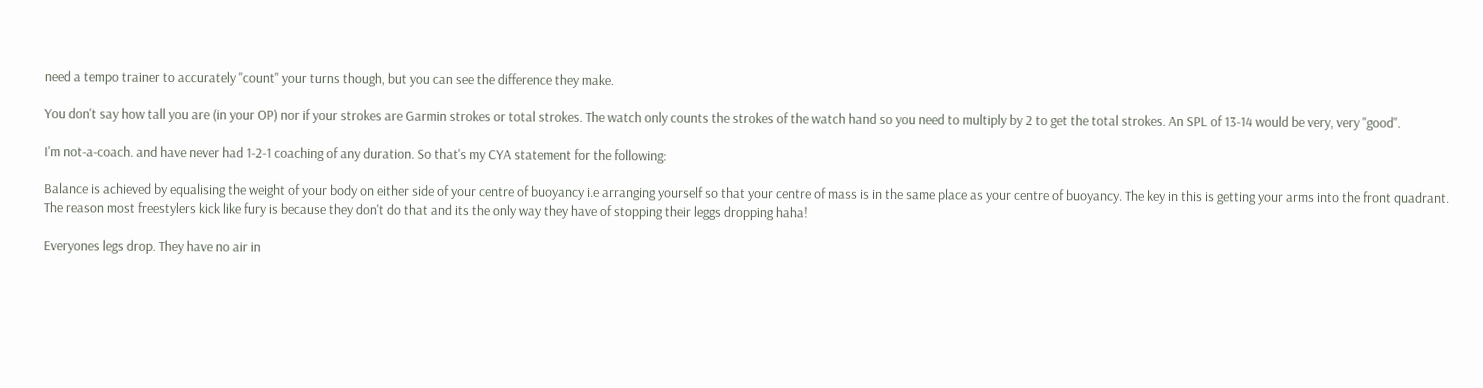need a tempo trainer to accurately "count" your turns though, but you can see the difference they make.

You don't say how tall you are (in your OP) nor if your strokes are Garmin strokes or total strokes. The watch only counts the strokes of the watch hand so you need to multiply by 2 to get the total strokes. An SPL of 13-14 would be very, very "good".

I'm not-a-coach. and have never had 1-2-1 coaching of any duration. So that's my CYA statement for the following:

Balance is achieved by equalising the weight of your body on either side of your centre of buoyancy i.e arranging yourself so that your centre of mass is in the same place as your centre of buoyancy. The key in this is getting your arms into the front quadrant. The reason most freestylers kick like fury is because they don't do that and its the only way they have of stopping their leggs dropping haha!

Everyones legs drop. They have no air in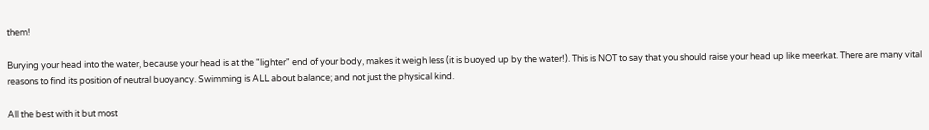them!

Burying your head into the water, because your head is at the "lighter" end of your body, makes it weigh less (it is buoyed up by the water!). This is NOT to say that you should raise your head up like meerkat. There are many vital reasons to find its position of neutral buoyancy. Swimming is ALL about balance; and not just the physical kind.

All the best with it but most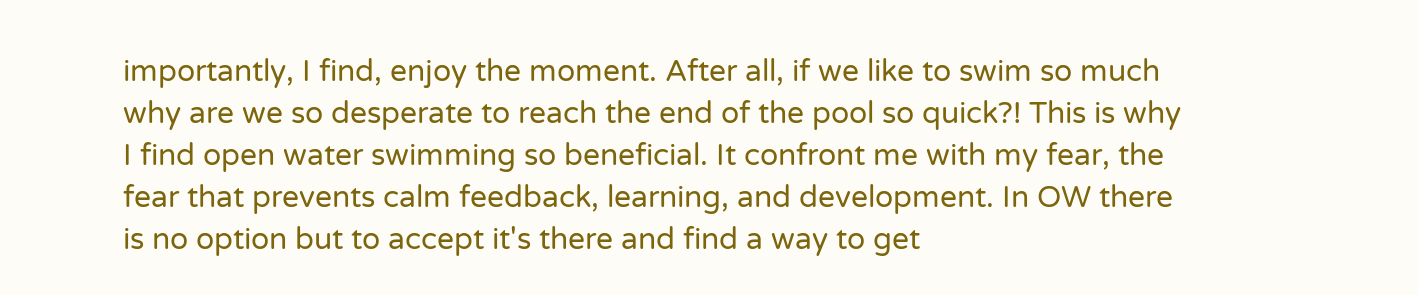importantly, I find, enjoy the moment. After all, if we like to swim so much why are we so desperate to reach the end of the pool so quick?! This is why I find open water swimming so beneficial. It confront me with my fear, the fear that prevents calm feedback, learning, and development. In OW there is no option but to accept it's there and find a way to get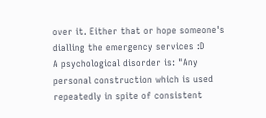over it. Either that or hope someone's dialling the emergency services :D
A psychological disorder is: "Any personal construction which is used repeatedly in spite of consistent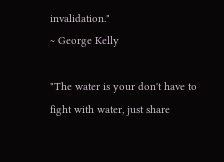invalidation."
~ George Kelly

"The water is your don't have to fight with water, just share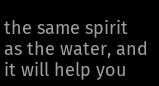the same spirit as the water, and it will help you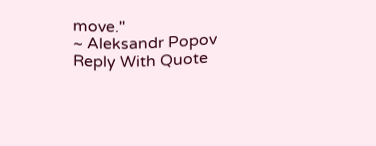move."
~ Aleksandr Popov
Reply With Quote